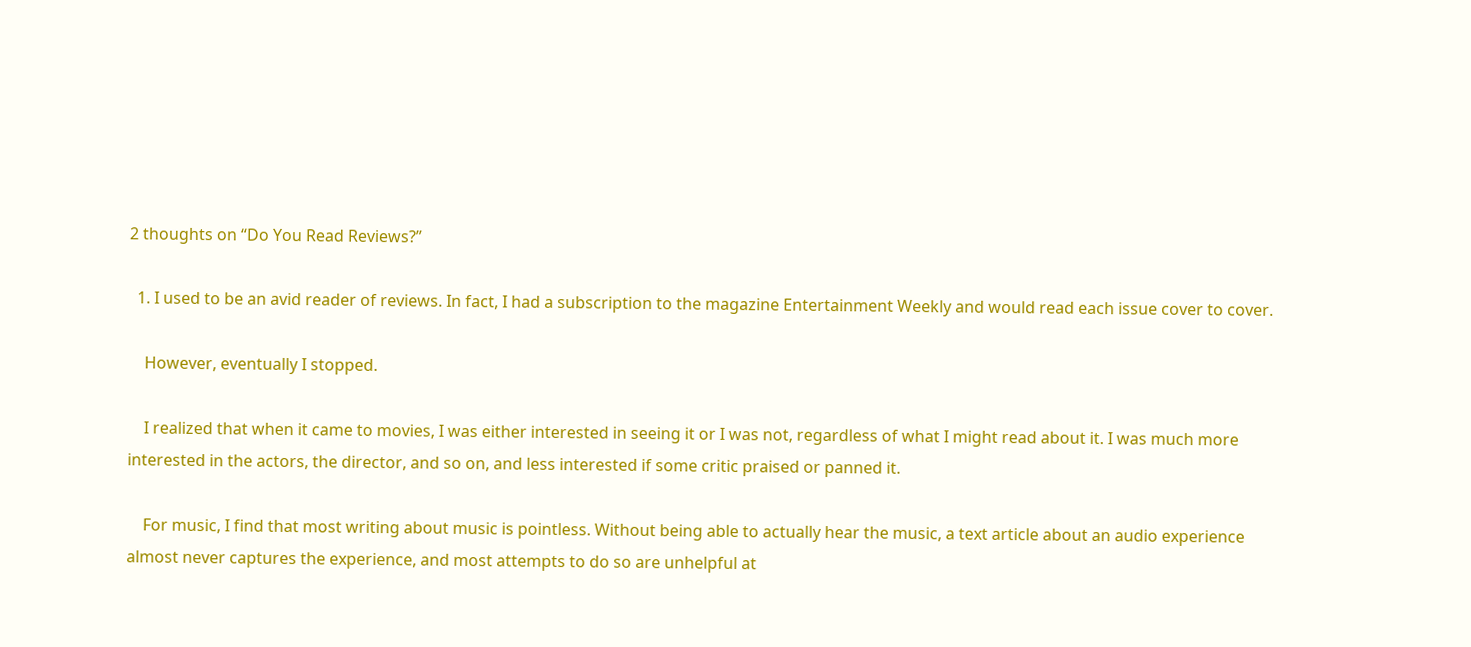2 thoughts on “Do You Read Reviews?”

  1. I used to be an avid reader of reviews. In fact, I had a subscription to the magazine Entertainment Weekly and would read each issue cover to cover.

    However, eventually I stopped.

    I realized that when it came to movies, I was either interested in seeing it or I was not, regardless of what I might read about it. I was much more interested in the actors, the director, and so on, and less interested if some critic praised or panned it.

    For music, I find that most writing about music is pointless. Without being able to actually hear the music, a text article about an audio experience almost never captures the experience, and most attempts to do so are unhelpful at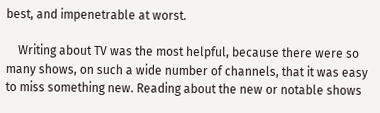best, and impenetrable at worst.

    Writing about TV was the most helpful, because there were so many shows, on such a wide number of channels, that it was easy to miss something new. Reading about the new or notable shows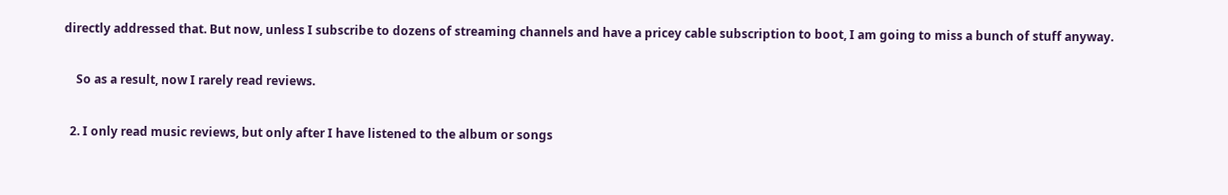directly addressed that. But now, unless I subscribe to dozens of streaming channels and have a pricey cable subscription to boot, I am going to miss a bunch of stuff anyway.

    So as a result, now I rarely read reviews.

  2. I only read music reviews, but only after I have listened to the album or songs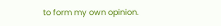to form my own opinion.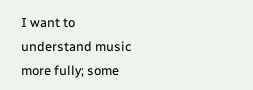I want to understand music more fully; some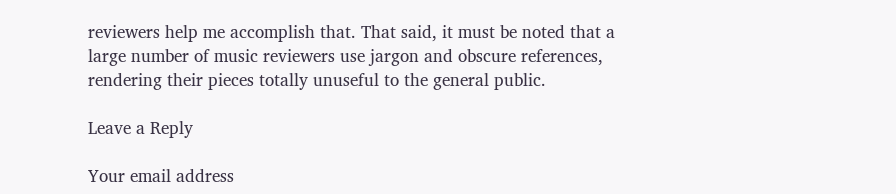reviewers help me accomplish that. That said, it must be noted that a large number of music reviewers use jargon and obscure references, rendering their pieces totally unuseful to the general public.

Leave a Reply

Your email address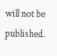will not be published.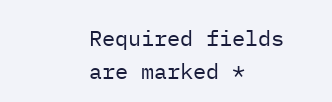Required fields are marked *